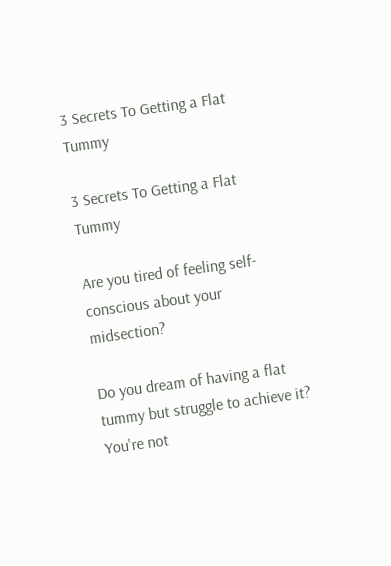3 Secrets To Getting a Flat Tummy

3 Secrets To Getting a Flat Tummy

Are you tired of feeling self-conscious about your midsection?

Do you dream of having a flat tummy but struggle to achieve it? You're not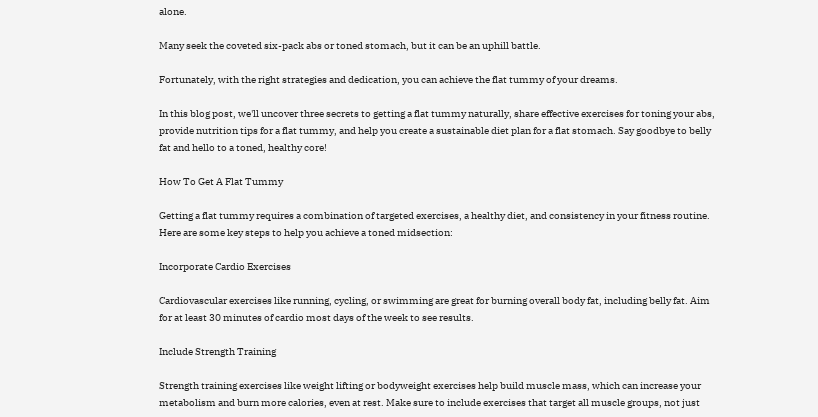alone.

Many seek the coveted six-pack abs or toned stomach, but it can be an uphill battle.

Fortunately, with the right strategies and dedication, you can achieve the flat tummy of your dreams.

In this blog post, we'll uncover three secrets to getting a flat tummy naturally, share effective exercises for toning your abs, provide nutrition tips for a flat tummy, and help you create a sustainable diet plan for a flat stomach. Say goodbye to belly fat and hello to a toned, healthy core!

How To Get A Flat Tummy

Getting a flat tummy requires a combination of targeted exercises, a healthy diet, and consistency in your fitness routine. Here are some key steps to help you achieve a toned midsection:

Incorporate Cardio Exercises

Cardiovascular exercises like running, cycling, or swimming are great for burning overall body fat, including belly fat. Aim for at least 30 minutes of cardio most days of the week to see results.

Include Strength Training

Strength training exercises like weight lifting or bodyweight exercises help build muscle mass, which can increase your metabolism and burn more calories, even at rest. Make sure to include exercises that target all muscle groups, not just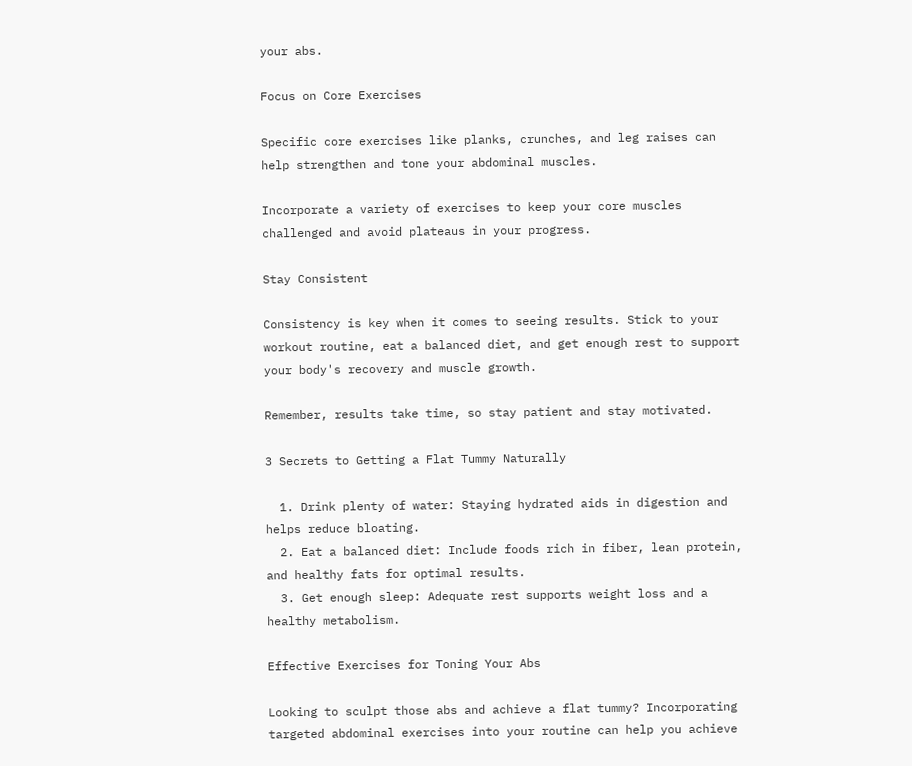your abs.

Focus on Core Exercises

Specific core exercises like planks, crunches, and leg raises can help strengthen and tone your abdominal muscles.

Incorporate a variety of exercises to keep your core muscles challenged and avoid plateaus in your progress.

Stay Consistent

Consistency is key when it comes to seeing results. Stick to your workout routine, eat a balanced diet, and get enough rest to support your body's recovery and muscle growth.

Remember, results take time, so stay patient and stay motivated.

3 Secrets to Getting a Flat Tummy Naturally

  1. Drink plenty of water: Staying hydrated aids in digestion and helps reduce bloating.
  2. Eat a balanced diet: Include foods rich in fiber, lean protein, and healthy fats for optimal results.
  3. Get enough sleep: Adequate rest supports weight loss and a healthy metabolism.

Effective Exercises for Toning Your Abs

Looking to sculpt those abs and achieve a flat tummy? Incorporating targeted abdominal exercises into your routine can help you achieve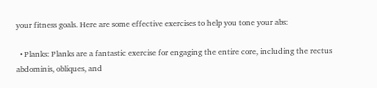your fitness goals. Here are some effective exercises to help you tone your abs:

  • Planks: Planks are a fantastic exercise for engaging the entire core, including the rectus abdominis, obliques, and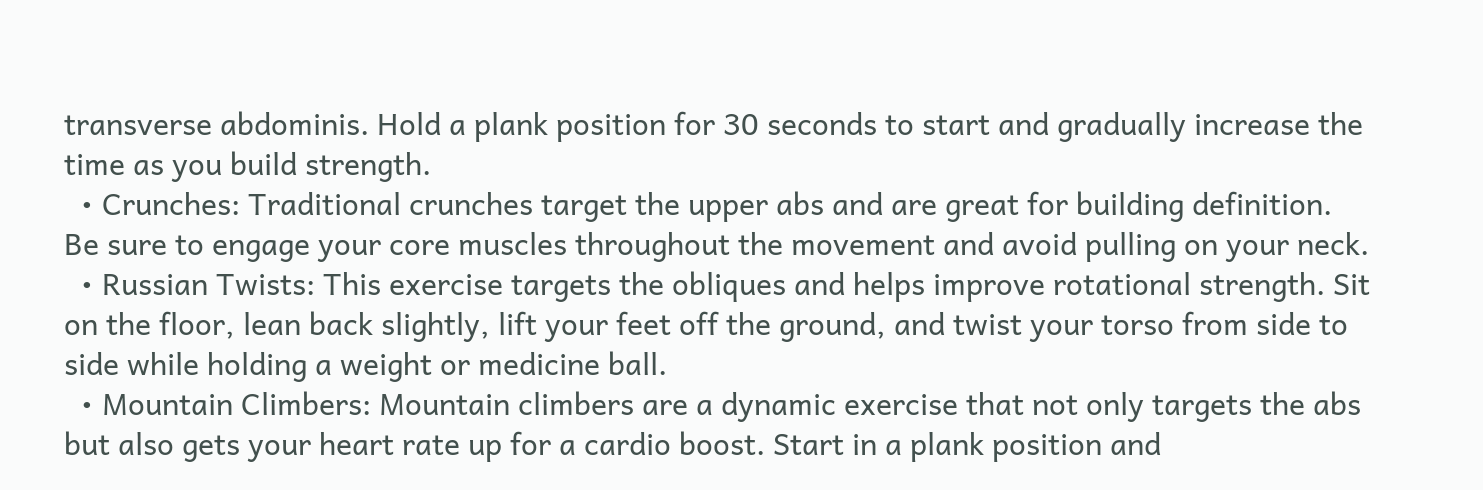transverse abdominis. Hold a plank position for 30 seconds to start and gradually increase the time as you build strength.
  • Crunches: Traditional crunches target the upper abs and are great for building definition. Be sure to engage your core muscles throughout the movement and avoid pulling on your neck.
  • Russian Twists: This exercise targets the obliques and helps improve rotational strength. Sit on the floor, lean back slightly, lift your feet off the ground, and twist your torso from side to side while holding a weight or medicine ball.
  • Mountain Climbers: Mountain climbers are a dynamic exercise that not only targets the abs but also gets your heart rate up for a cardio boost. Start in a plank position and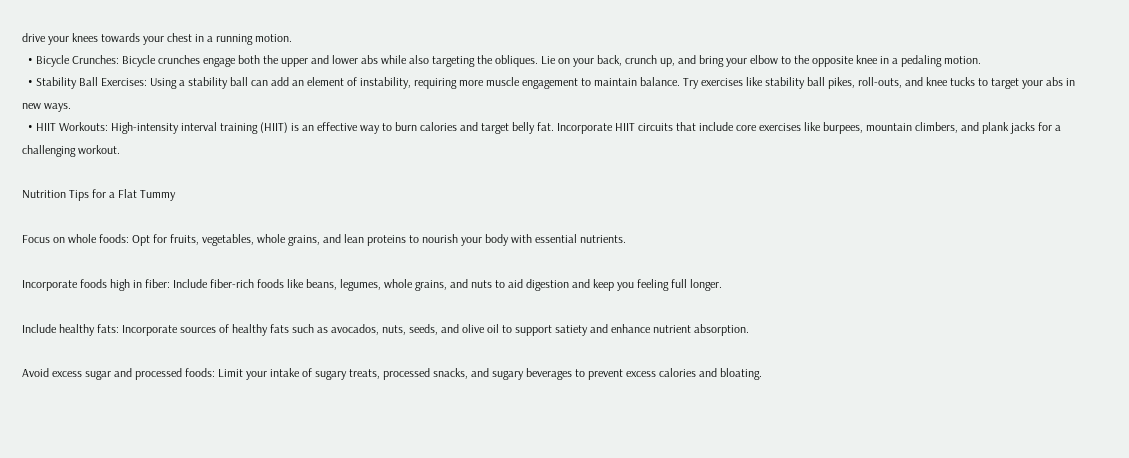drive your knees towards your chest in a running motion.
  • Bicycle Crunches: Bicycle crunches engage both the upper and lower abs while also targeting the obliques. Lie on your back, crunch up, and bring your elbow to the opposite knee in a pedaling motion.
  • Stability Ball Exercises: Using a stability ball can add an element of instability, requiring more muscle engagement to maintain balance. Try exercises like stability ball pikes, roll-outs, and knee tucks to target your abs in new ways.
  • HIIT Workouts: High-intensity interval training (HIIT) is an effective way to burn calories and target belly fat. Incorporate HIIT circuits that include core exercises like burpees, mountain climbers, and plank jacks for a challenging workout.

Nutrition Tips for a Flat Tummy

Focus on whole foods: Opt for fruits, vegetables, whole grains, and lean proteins to nourish your body with essential nutrients.

Incorporate foods high in fiber: Include fiber-rich foods like beans, legumes, whole grains, and nuts to aid digestion and keep you feeling full longer.

Include healthy fats: Incorporate sources of healthy fats such as avocados, nuts, seeds, and olive oil to support satiety and enhance nutrient absorption.

Avoid excess sugar and processed foods: Limit your intake of sugary treats, processed snacks, and sugary beverages to prevent excess calories and bloating.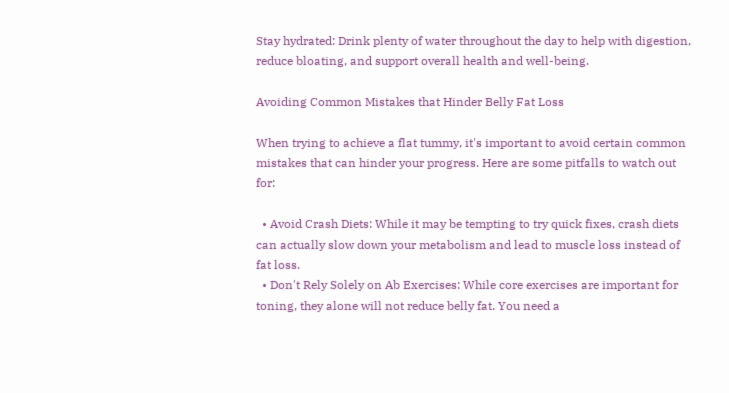Stay hydrated: Drink plenty of water throughout the day to help with digestion, reduce bloating, and support overall health and well-being.

Avoiding Common Mistakes that Hinder Belly Fat Loss

When trying to achieve a flat tummy, it's important to avoid certain common mistakes that can hinder your progress. Here are some pitfalls to watch out for:

  • Avoid Crash Diets: While it may be tempting to try quick fixes, crash diets can actually slow down your metabolism and lead to muscle loss instead of fat loss.
  • Don't Rely Solely on Ab Exercises: While core exercises are important for toning, they alone will not reduce belly fat. You need a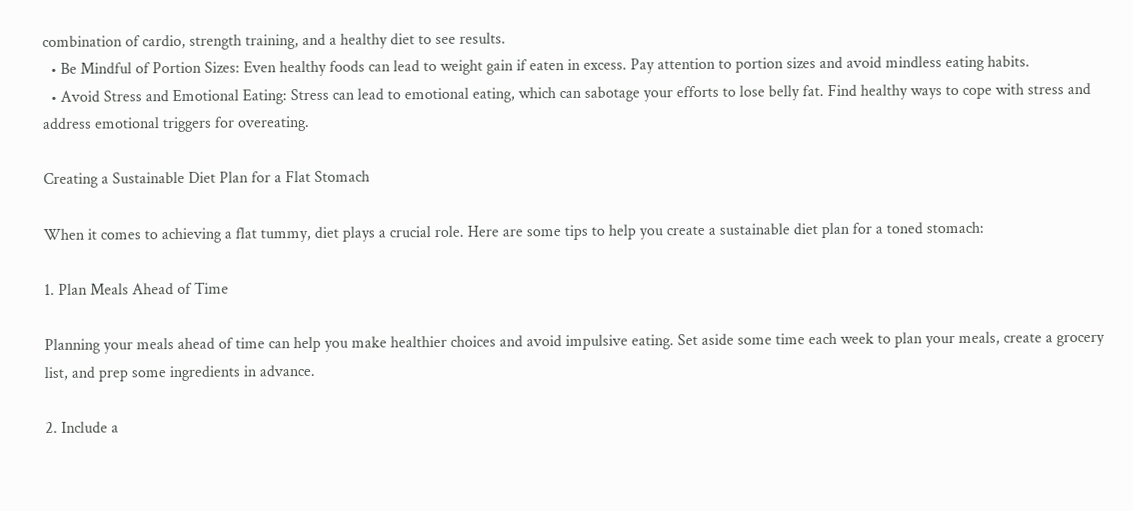combination of cardio, strength training, and a healthy diet to see results.
  • Be Mindful of Portion Sizes: Even healthy foods can lead to weight gain if eaten in excess. Pay attention to portion sizes and avoid mindless eating habits.
  • Avoid Stress and Emotional Eating: Stress can lead to emotional eating, which can sabotage your efforts to lose belly fat. Find healthy ways to cope with stress and address emotional triggers for overeating.

Creating a Sustainable Diet Plan for a Flat Stomach

When it comes to achieving a flat tummy, diet plays a crucial role. Here are some tips to help you create a sustainable diet plan for a toned stomach:

1. Plan Meals Ahead of Time

Planning your meals ahead of time can help you make healthier choices and avoid impulsive eating. Set aside some time each week to plan your meals, create a grocery list, and prep some ingredients in advance.

2. Include a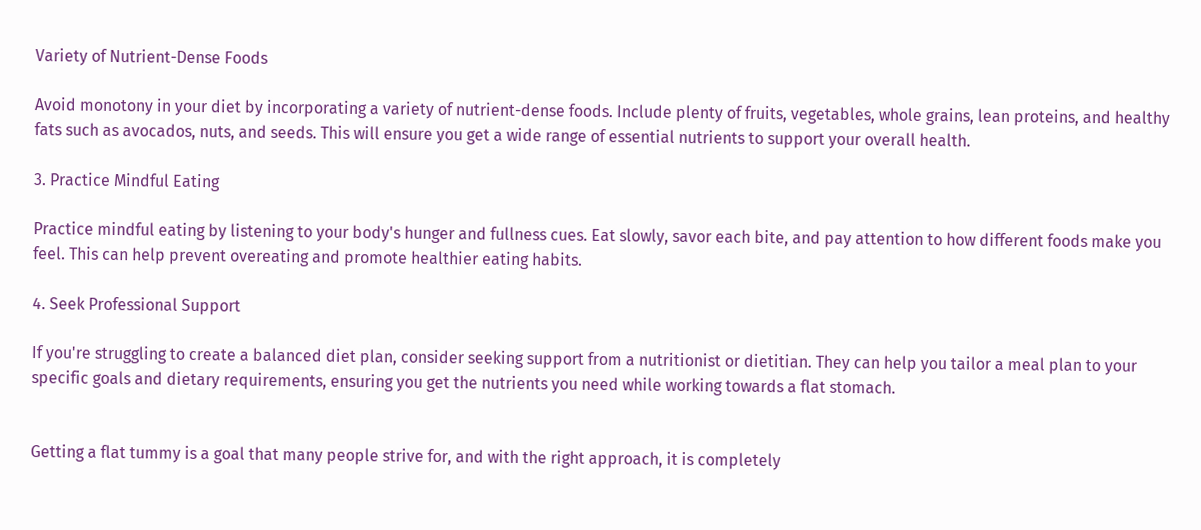Variety of Nutrient-Dense Foods

Avoid monotony in your diet by incorporating a variety of nutrient-dense foods. Include plenty of fruits, vegetables, whole grains, lean proteins, and healthy fats such as avocados, nuts, and seeds. This will ensure you get a wide range of essential nutrients to support your overall health.

3. Practice Mindful Eating

Practice mindful eating by listening to your body's hunger and fullness cues. Eat slowly, savor each bite, and pay attention to how different foods make you feel. This can help prevent overeating and promote healthier eating habits.

4. Seek Professional Support

If you're struggling to create a balanced diet plan, consider seeking support from a nutritionist or dietitian. They can help you tailor a meal plan to your specific goals and dietary requirements, ensuring you get the nutrients you need while working towards a flat stomach.


Getting a flat tummy is a goal that many people strive for, and with the right approach, it is completely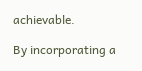achievable.

By incorporating a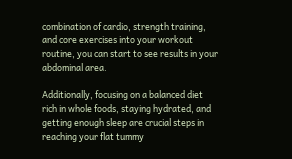combination of cardio, strength training, and core exercises into your workout routine, you can start to see results in your abdominal area.

Additionally, focusing on a balanced diet rich in whole foods, staying hydrated, and getting enough sleep are crucial steps in reaching your flat tummy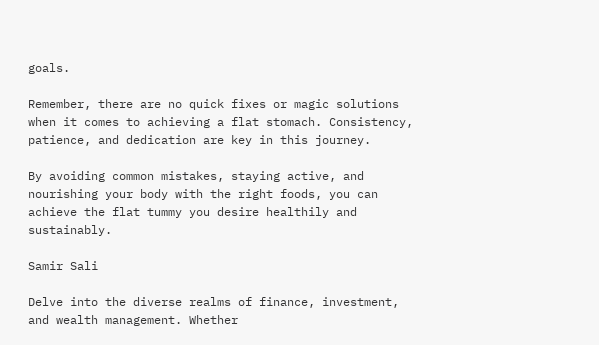goals.

Remember, there are no quick fixes or magic solutions when it comes to achieving a flat stomach. Consistency, patience, and dedication are key in this journey.

By avoiding common mistakes, staying active, and nourishing your body with the right foods, you can achieve the flat tummy you desire healthily and sustainably.

Samir Sali

Delve into the diverse realms of finance, investment, and wealth management. Whether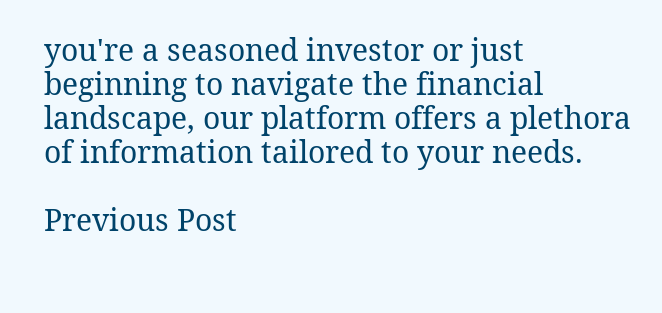you're a seasoned investor or just beginning to navigate the financial landscape, our platform offers a plethora of information tailored to your needs.

Previous Post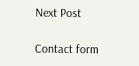Next Post

Contact form